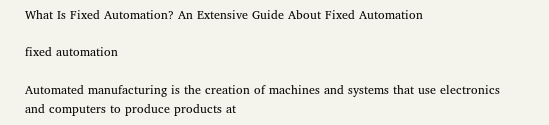What Is Fixed Automation? An Extensive Guide About Fixed Automation

fixed automation

Automated manufacturing is the creation of machines and systems that use electronics and computers to produce products at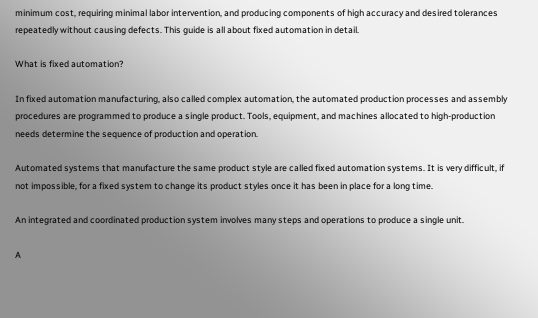minimum cost, requiring minimal labor intervention, and producing components of high accuracy and desired tolerances repeatedly without causing defects. This guide is all about fixed automation in detail.

What is fixed automation?

In fixed automation manufacturing, also called complex automation, the automated production processes and assembly procedures are programmed to produce a single product. Tools, equipment, and machines allocated to high-production needs determine the sequence of production and operation.

Automated systems that manufacture the same product style are called fixed automation systems. It is very difficult, if not impossible, for a fixed system to change its product styles once it has been in place for a long time.

An integrated and coordinated production system involves many steps and operations to produce a single unit.

A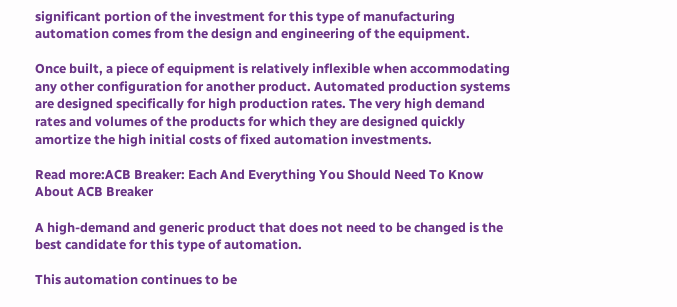significant portion of the investment for this type of manufacturing automation comes from the design and engineering of the equipment.

Once built, a piece of equipment is relatively inflexible when accommodating any other configuration for another product. Automated production systems are designed specifically for high production rates. The very high demand rates and volumes of the products for which they are designed quickly amortize the high initial costs of fixed automation investments.

Read more:ACB Breaker: Each And Everything You Should Need To Know About ACB Breaker

A high-demand and generic product that does not need to be changed is the best candidate for this type of automation.

This automation continues to be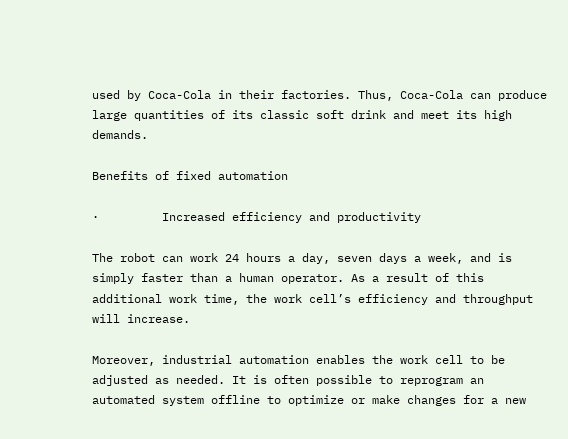used by Coca-Cola in their factories. Thus, Coca-Cola can produce large quantities of its classic soft drink and meet its high demands.

Benefits of fixed automation

·         Increased efficiency and productivity

The robot can work 24 hours a day, seven days a week, and is simply faster than a human operator. As a result of this additional work time, the work cell’s efficiency and throughput will increase.

Moreover, industrial automation enables the work cell to be adjusted as needed. It is often possible to reprogram an automated system offline to optimize or make changes for a new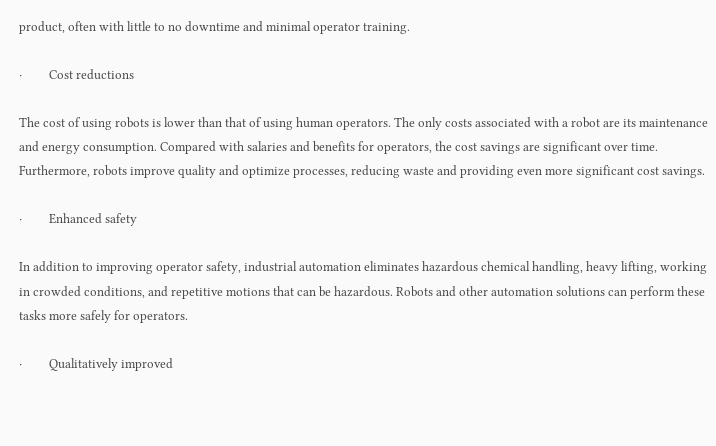product, often with little to no downtime and minimal operator training.

·         Cost reductions

The cost of using robots is lower than that of using human operators. The only costs associated with a robot are its maintenance and energy consumption. Compared with salaries and benefits for operators, the cost savings are significant over time. Furthermore, robots improve quality and optimize processes, reducing waste and providing even more significant cost savings.

·         Enhanced safety

In addition to improving operator safety, industrial automation eliminates hazardous chemical handling, heavy lifting, working in crowded conditions, and repetitive motions that can be hazardous. Robots and other automation solutions can perform these tasks more safely for operators.

·         Qualitatively improved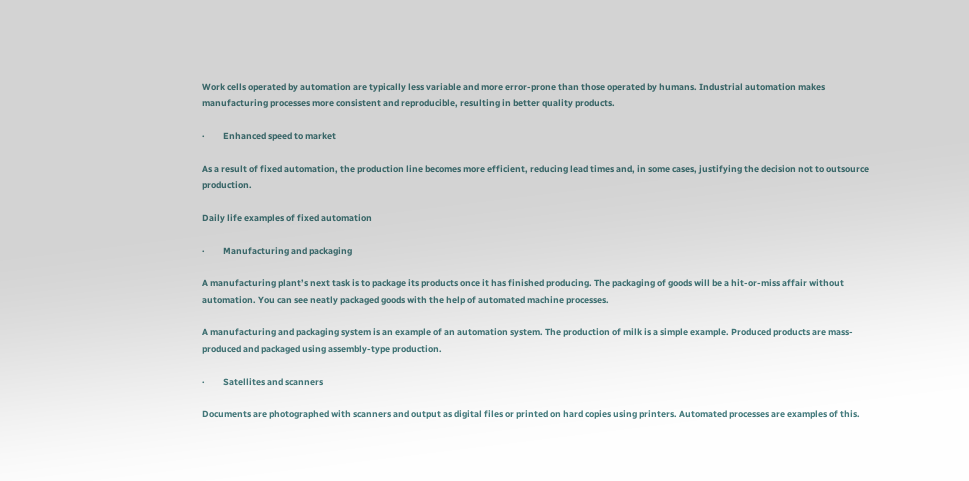Work cells operated by automation are typically less variable and more error-prone than those operated by humans. Industrial automation makes manufacturing processes more consistent and reproducible, resulting in better quality products.

·         Enhanced speed to market

As a result of fixed automation, the production line becomes more efficient, reducing lead times and, in some cases, justifying the decision not to outsource production.

Daily life examples of fixed automation

·         Manufacturing and packaging

A manufacturing plant’s next task is to package its products once it has finished producing. The packaging of goods will be a hit-or-miss affair without automation. You can see neatly packaged goods with the help of automated machine processes.

A manufacturing and packaging system is an example of an automation system. The production of milk is a simple example. Produced products are mass-produced and packaged using assembly-type production.

·         Satellites and scanners

Documents are photographed with scanners and output as digital files or printed on hard copies using printers. Automated processes are examples of this.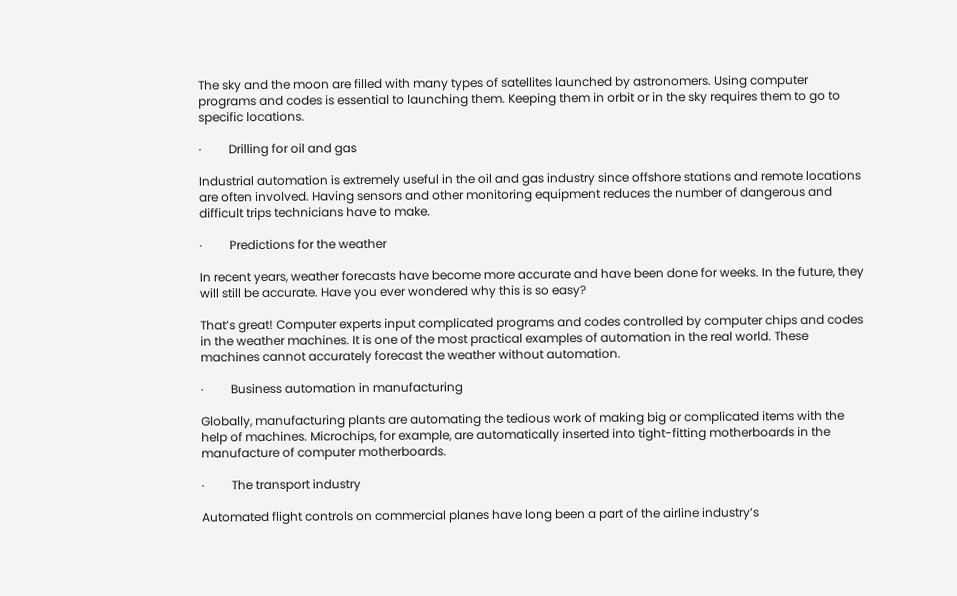The sky and the moon are filled with many types of satellites launched by astronomers. Using computer programs and codes is essential to launching them. Keeping them in orbit or in the sky requires them to go to specific locations.

·         Drilling for oil and gas

Industrial automation is extremely useful in the oil and gas industry since offshore stations and remote locations are often involved. Having sensors and other monitoring equipment reduces the number of dangerous and difficult trips technicians have to make.

·         Predictions for the weather

In recent years, weather forecasts have become more accurate and have been done for weeks. In the future, they will still be accurate. Have you ever wondered why this is so easy?

That’s great! Computer experts input complicated programs and codes controlled by computer chips and codes in the weather machines. It is one of the most practical examples of automation in the real world. These machines cannot accurately forecast the weather without automation.

·         Business automation in manufacturing

Globally, manufacturing plants are automating the tedious work of making big or complicated items with the help of machines. Microchips, for example, are automatically inserted into tight-fitting motherboards in the manufacture of computer motherboards.

·         The transport industry

Automated flight controls on commercial planes have long been a part of the airline industry’s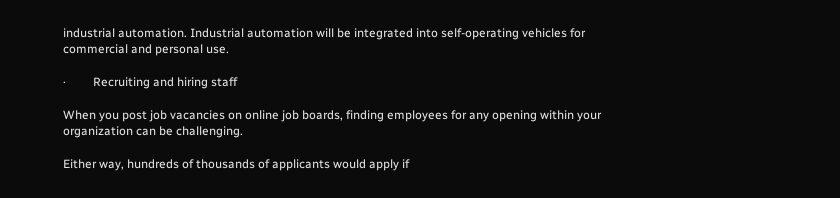industrial automation. Industrial automation will be integrated into self-operating vehicles for commercial and personal use.

·         Recruiting and hiring staff

When you post job vacancies on online job boards, finding employees for any opening within your organization can be challenging.

Either way, hundreds of thousands of applicants would apply if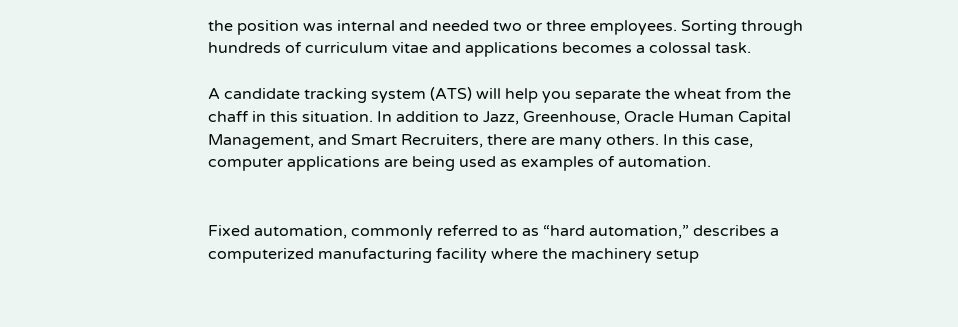the position was internal and needed two or three employees. Sorting through hundreds of curriculum vitae and applications becomes a colossal task.

A candidate tracking system (ATS) will help you separate the wheat from the chaff in this situation. In addition to Jazz, Greenhouse, Oracle Human Capital Management, and Smart Recruiters, there are many others. In this case, computer applications are being used as examples of automation.


Fixed automation, commonly referred to as “hard automation,” describes a computerized manufacturing facility where the machinery setup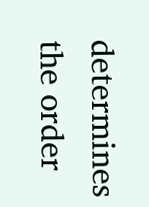determines the order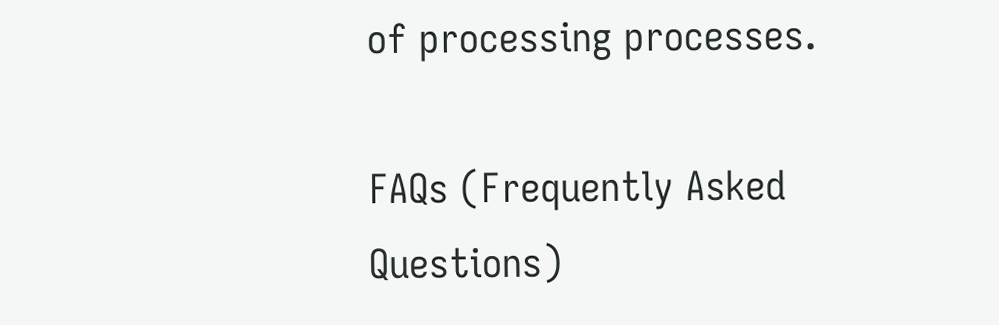of processing processes.

FAQs (Frequently Asked Questions)